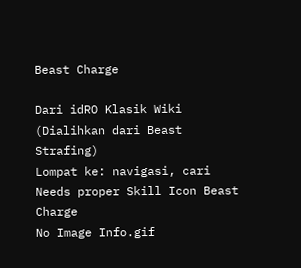Beast Charge

Dari idRO Klasik Wiki
(Dialihkan dari Beast Strafing)
Lompat ke: navigasi, cari
Needs proper Skill Icon Beast Charge
No Image Info.gif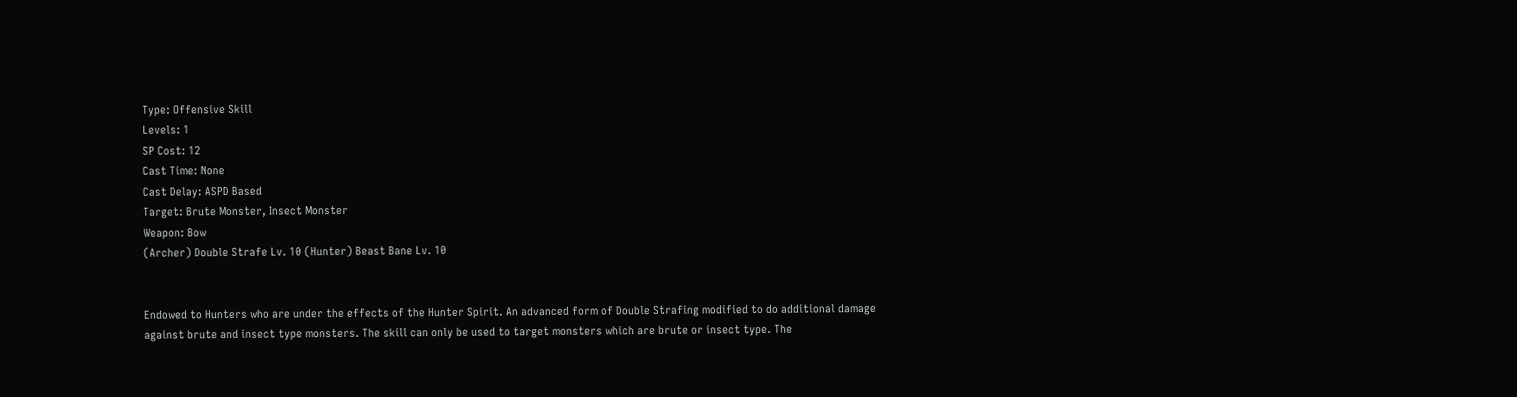Type: Offensive Skill
Levels: 1
SP Cost: 12
Cast Time: None
Cast Delay: ASPD Based
Target: Brute Monster, Insect Monster
Weapon: Bow
(Archer) Double Strafe Lv. 10 (Hunter) Beast Bane Lv. 10


Endowed to Hunters who are under the effects of the Hunter Spirit. An advanced form of Double Strafing modified to do additional damage against brute and insect type monsters. The skill can only be used to target monsters which are brute or insect type. The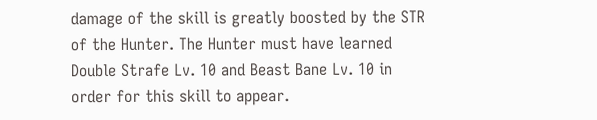damage of the skill is greatly boosted by the STR of the Hunter. The Hunter must have learned Double Strafe Lv. 10 and Beast Bane Lv. 10 in order for this skill to appear.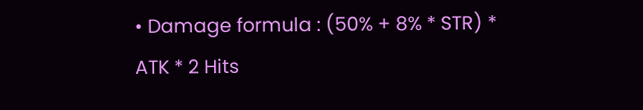• Damage formula : (50% + 8% * STR) * ATK * 2 Hits